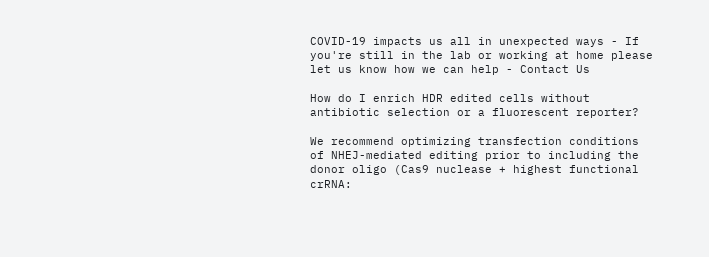COVID-19 impacts us all in unexpected ways - If you're still in the lab or working at home please let us know how we can help - Contact Us

How do I enrich HDR edited cells without antibiotic selection or a fluorescent reporter?

We recommend optimizing transfection conditions of NHEJ-mediated editing prior to including the donor oligo (Cas9 nuclease + highest functional crRNA: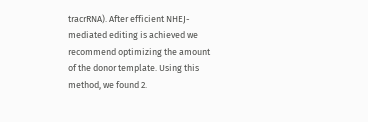tracrRNA). After efficient NHEJ-mediated editing is achieved we recommend optimizing the amount of the donor template. Using this method, we found 2.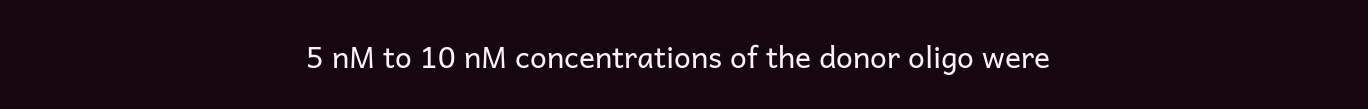5 nM to 10 nM concentrations of the donor oligo were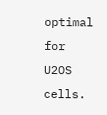optimal for U2OS cells.